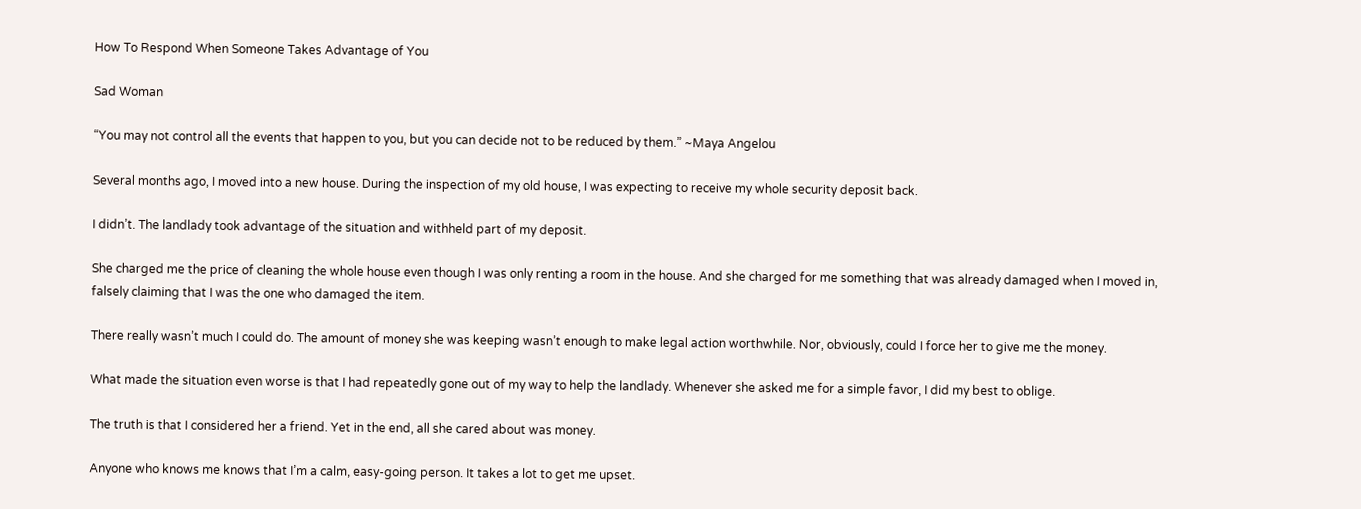How To Respond When Someone Takes Advantage of You

Sad Woman

“You may not control all the events that happen to you, but you can decide not to be reduced by them.” ~Maya Angelou

Several months ago, I moved into a new house. During the inspection of my old house, I was expecting to receive my whole security deposit back.

I didn’t. The landlady took advantage of the situation and withheld part of my deposit.

She charged me the price of cleaning the whole house even though I was only renting a room in the house. And she charged for me something that was already damaged when I moved in, falsely claiming that I was the one who damaged the item.

There really wasn’t much I could do. The amount of money she was keeping wasn’t enough to make legal action worthwhile. Nor, obviously, could I force her to give me the money.

What made the situation even worse is that I had repeatedly gone out of my way to help the landlady. Whenever she asked me for a simple favor, I did my best to oblige.

The truth is that I considered her a friend. Yet in the end, all she cared about was money.

Anyone who knows me knows that I’m a calm, easy-going person. It takes a lot to get me upset.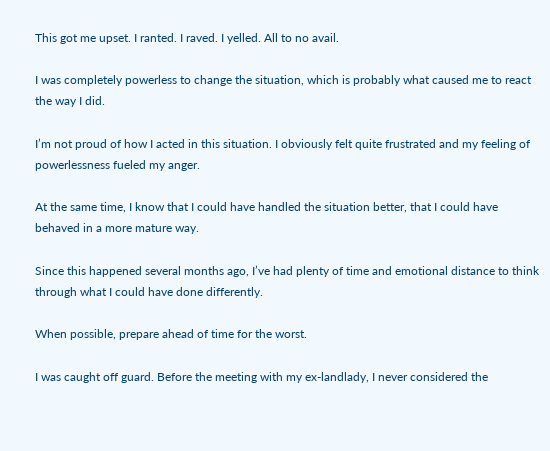This got me upset. I ranted. I raved. I yelled. All to no avail.

I was completely powerless to change the situation, which is probably what caused me to react the way I did.

I’m not proud of how I acted in this situation. I obviously felt quite frustrated and my feeling of powerlessness fueled my anger.

At the same time, I know that I could have handled the situation better, that I could have behaved in a more mature way.

Since this happened several months ago, I’ve had plenty of time and emotional distance to think through what I could have done differently.

When possible, prepare ahead of time for the worst.

I was caught off guard. Before the meeting with my ex-landlady, I never considered the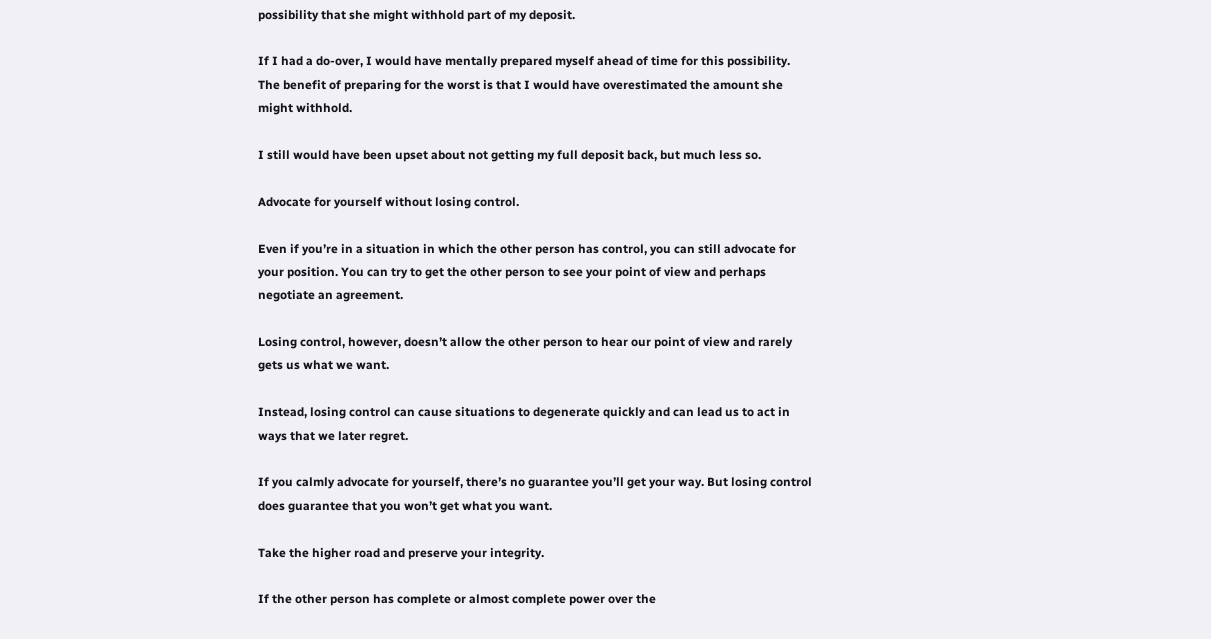possibility that she might withhold part of my deposit.

If I had a do-over, I would have mentally prepared myself ahead of time for this possibility. The benefit of preparing for the worst is that I would have overestimated the amount she might withhold.

I still would have been upset about not getting my full deposit back, but much less so.

Advocate for yourself without losing control.

Even if you’re in a situation in which the other person has control, you can still advocate for your position. You can try to get the other person to see your point of view and perhaps negotiate an agreement.

Losing control, however, doesn’t allow the other person to hear our point of view and rarely gets us what we want.

Instead, losing control can cause situations to degenerate quickly and can lead us to act in ways that we later regret.

If you calmly advocate for yourself, there’s no guarantee you’ll get your way. But losing control does guarantee that you won’t get what you want.

Take the higher road and preserve your integrity.

If the other person has complete or almost complete power over the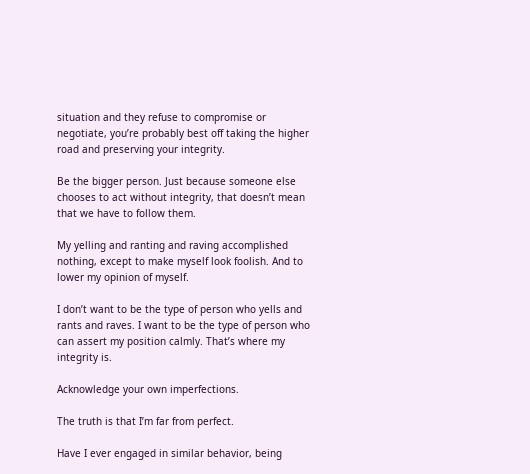situation and they refuse to compromise or negotiate, you’re probably best off taking the higher road and preserving your integrity.

Be the bigger person. Just because someone else chooses to act without integrity, that doesn’t mean that we have to follow them.

My yelling and ranting and raving accomplished nothing, except to make myself look foolish. And to lower my opinion of myself.

I don’t want to be the type of person who yells and rants and raves. I want to be the type of person who can assert my position calmly. That’s where my integrity is.

Acknowledge your own imperfections.

The truth is that I’m far from perfect.

Have I ever engaged in similar behavior, being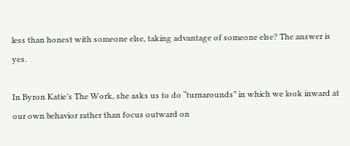less than honest with someone else, taking advantage of someone else? The answer is yes.

In Byron Katie’s The Work, she asks us to do “turnarounds” in which we look inward at our own behavior rather than focus outward on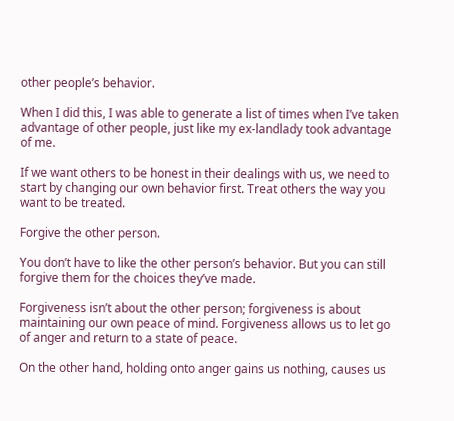other people’s behavior.

When I did this, I was able to generate a list of times when I’ve taken advantage of other people, just like my ex-landlady took advantage of me.

If we want others to be honest in their dealings with us, we need to start by changing our own behavior first. Treat others the way you want to be treated.

Forgive the other person.

You don’t have to like the other person’s behavior. But you can still forgive them for the choices they’ve made.

Forgiveness isn’t about the other person; forgiveness is about maintaining our own peace of mind. Forgiveness allows us to let go of anger and return to a state of peace.

On the other hand, holding onto anger gains us nothing, causes us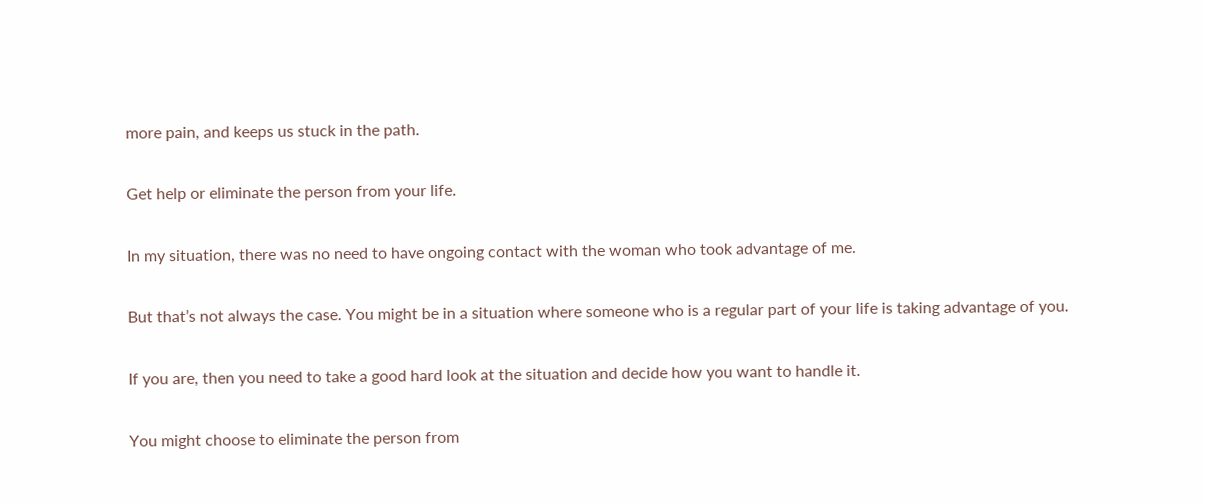more pain, and keeps us stuck in the path.

Get help or eliminate the person from your life.

In my situation, there was no need to have ongoing contact with the woman who took advantage of me.

But that’s not always the case. You might be in a situation where someone who is a regular part of your life is taking advantage of you.

If you are, then you need to take a good hard look at the situation and decide how you want to handle it.

You might choose to eliminate the person from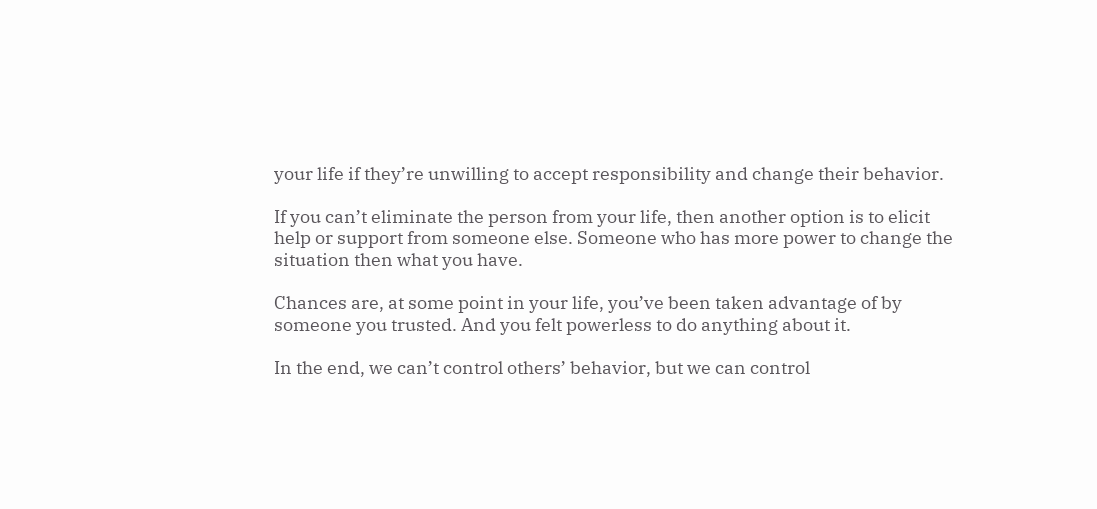your life if they’re unwilling to accept responsibility and change their behavior.

If you can’t eliminate the person from your life, then another option is to elicit help or support from someone else. Someone who has more power to change the situation then what you have.

Chances are, at some point in your life, you’ve been taken advantage of by someone you trusted. And you felt powerless to do anything about it.

In the end, we can’t control others’ behavior, but we can control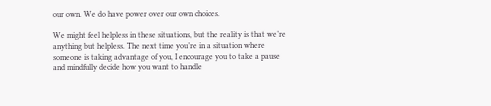our own. We do have power over our own choices.

We might feel helpless in these situations, but the reality is that we’re anything but helpless. The next time you’re in a situation where someone is taking advantage of you, I encourage you to take a pause and mindfully decide how you want to handle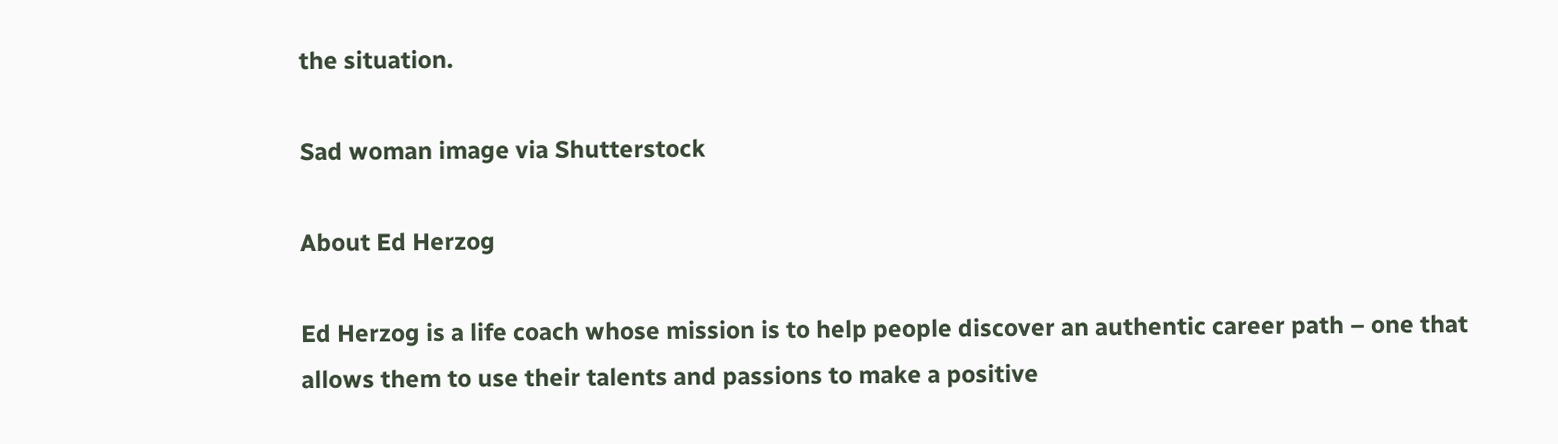the situation.

Sad woman image via Shutterstock

About Ed Herzog

Ed Herzog is a life coach whose mission is to help people discover an authentic career path – one that allows them to use their talents and passions to make a positive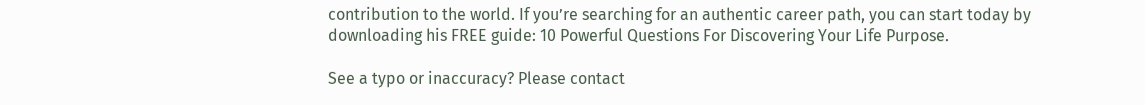contribution to the world. If you’re searching for an authentic career path, you can start today by downloading his FREE guide: 10 Powerful Questions For Discovering Your Life Purpose.

See a typo or inaccuracy? Please contact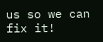us so we can fix it!